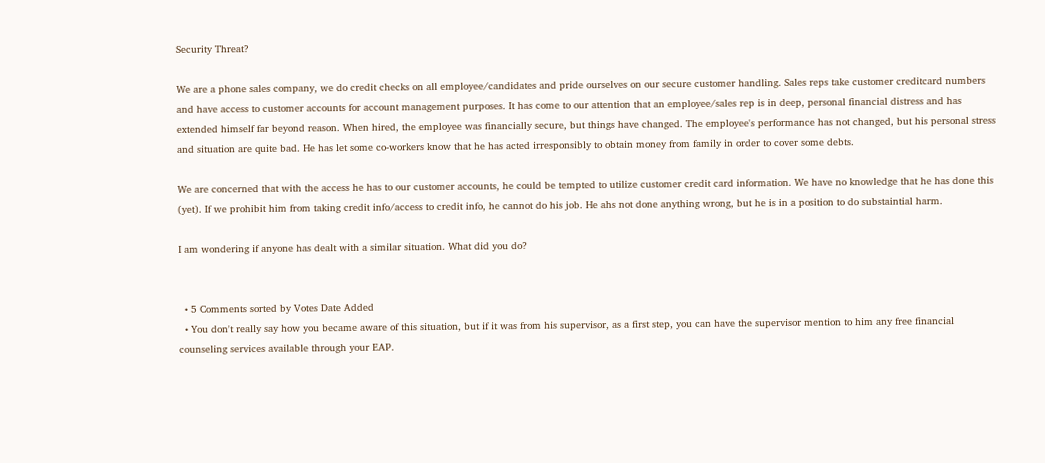Security Threat?

We are a phone sales company, we do credit checks on all employee/candidates and pride ourselves on our secure customer handling. Sales reps take customer creditcard numbers and have access to customer accounts for account management purposes. It has come to our attention that an employee/sales rep is in deep, personal financial distress and has extended himself far beyond reason. When hired, the employee was financially secure, but things have changed. The employee's performance has not changed, but his personal stress and situation are quite bad. He has let some co-workers know that he has acted irresponsibly to obtain money from family in order to cover some debts.

We are concerned that with the access he has to our customer accounts, he could be tempted to utilize customer credit card information. We have no knowledge that he has done this (yet). If we prohibit him from taking credit info/access to credit info, he cannot do his job. He ahs not done anything wrong, but he is in a position to do substaintial harm.

I am wondering if anyone has dealt with a similar situation. What did you do?


  • 5 Comments sorted by Votes Date Added
  • You don't really say how you became aware of this situation, but if it was from his supervisor, as a first step, you can have the supervisor mention to him any free financial counseling services available through your EAP.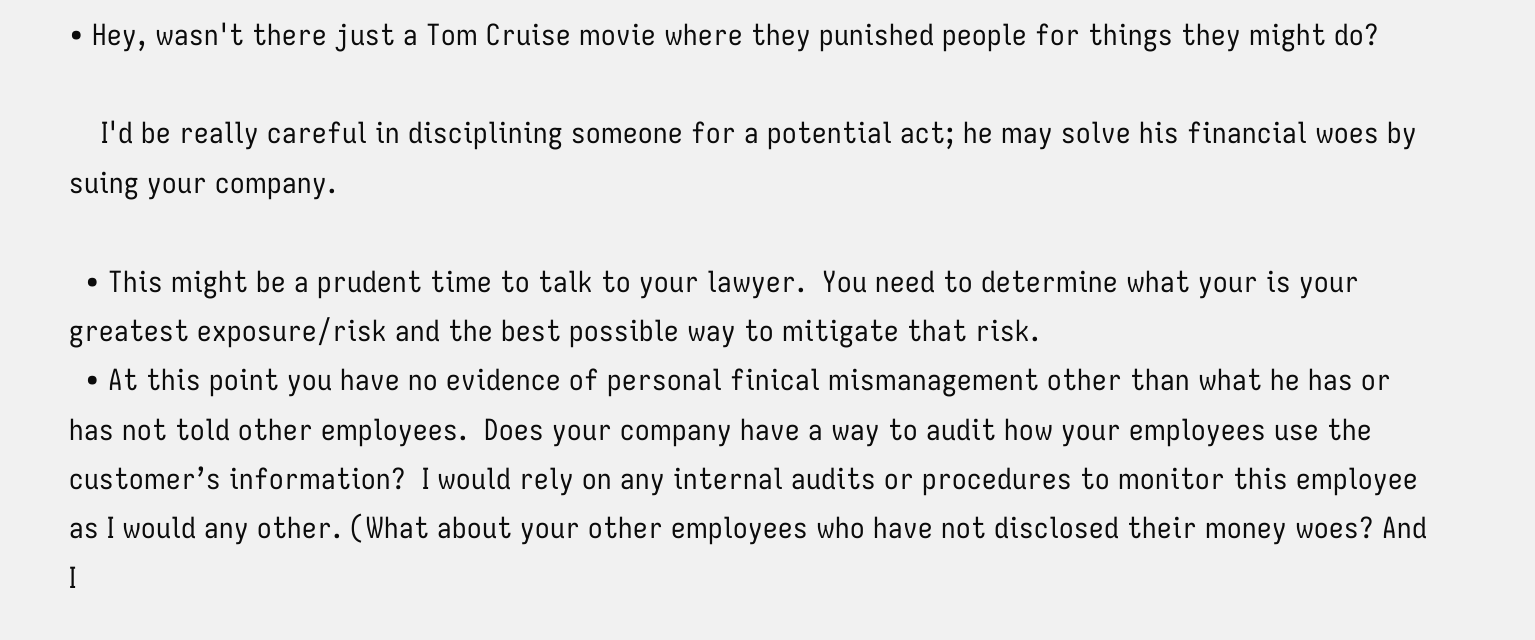• Hey, wasn't there just a Tom Cruise movie where they punished people for things they might do?

    I'd be really careful in disciplining someone for a potential act; he may solve his financial woes by suing your company.

  • This might be a prudent time to talk to your lawyer.  You need to determine what your is your greatest exposure/risk and the best possible way to mitigate that risk.
  • At this point you have no evidence of personal finical mismanagement other than what he has or has not told other employees.  Does your company have a way to audit how your employees use the customer’s information?  I would rely on any internal audits or procedures to monitor this employee as I would any other. (What about your other employees who have not disclosed their money woes? And I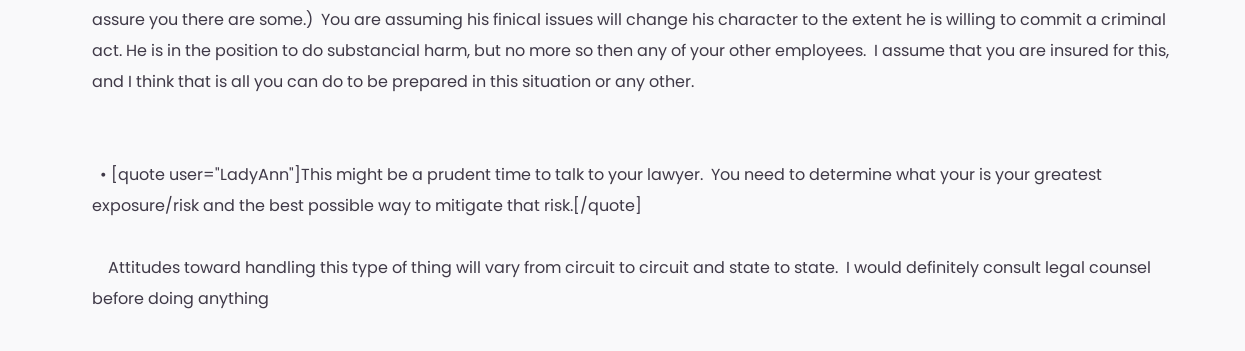assure you there are some.)  You are assuming his finical issues will change his character to the extent he is willing to commit a criminal act. He is in the position to do substancial harm, but no more so then any of your other employees.  I assume that you are insured for this, and I think that is all you can do to be prepared in this situation or any other.


  • [quote user="LadyAnn"]This might be a prudent time to talk to your lawyer.  You need to determine what your is your greatest exposure/risk and the best possible way to mitigate that risk.[/quote]

    Attitudes toward handling this type of thing will vary from circuit to circuit and state to state.  I would definitely consult legal counsel before doing anything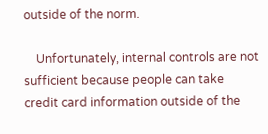outside of the norm.

    Unfortunately, internal controls are not sufficient because people can take credit card information outside of the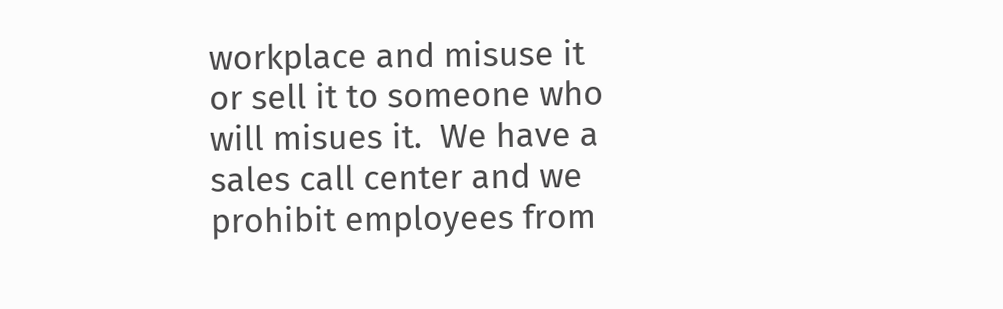workplace and misuse it or sell it to someone who will misues it.  We have a sales call center and we prohibit employees from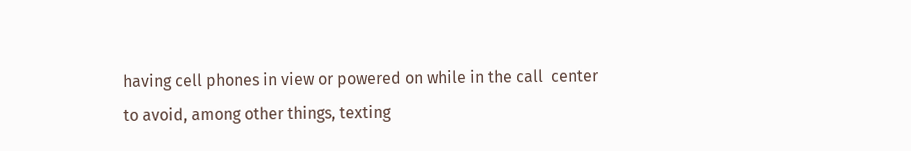having cell phones in view or powered on while in the call  center to avoid, among other things, texting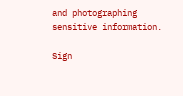and photographing sensitive information.

Sign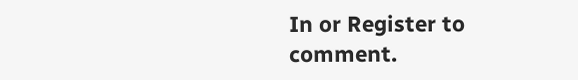In or Register to comment.